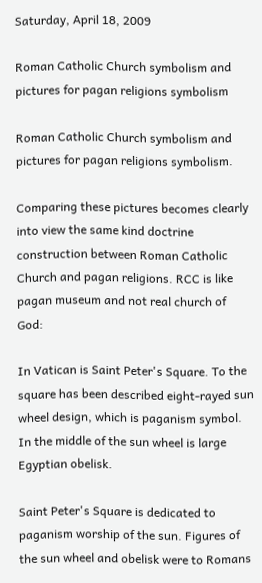Saturday, April 18, 2009

Roman Catholic Church symbolism and pictures for pagan religions symbolism

Roman Catholic Church symbolism and pictures for pagan religions symbolism.

Comparing these pictures becomes clearly into view the same kind doctrine construction between Roman Catholic Church and pagan religions. RCC is like pagan museum and not real church of God:

In Vatican is Saint Peter's Square. To the square has been described eight-rayed sun wheel design, which is paganism symbol. In the middle of the sun wheel is large Egyptian obelisk.

Saint Peter's Square is dedicated to paganism worship of the sun. Figures of the sun wheel and obelisk were to Romans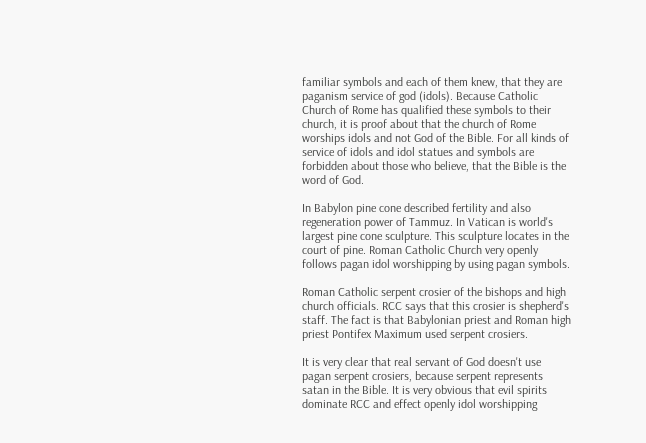familiar symbols and each of them knew, that they are paganism service of god (idols). Because Catholic Church of Rome has qualified these symbols to their church, it is proof about that the church of Rome worships idols and not God of the Bible. For all kinds of service of idols and idol statues and symbols are forbidden about those who believe, that the Bible is the word of God.

In Babylon pine cone described fertility and also regeneration power of Tammuz. In Vatican is world's largest pine cone sculpture. This sculpture locates in the court of pine. Roman Catholic Church very openly follows pagan idol worshipping by using pagan symbols.

Roman Catholic serpent crosier of the bishops and high church officials. RCC says that this crosier is shepherd's staff. The fact is that Babylonian priest and Roman high priest Pontifex Maximum used serpent crosiers.

It is very clear that real servant of God doesn't use pagan serpent crosiers, because serpent represents satan in the Bible. It is very obvious that evil spirits dominate RCC and effect openly idol worshipping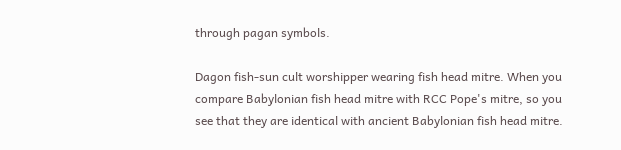through pagan symbols.

Dagon fish-sun cult worshipper wearing fish head mitre. When you compare Babylonian fish head mitre with RCC Pope's mitre, so you see that they are identical with ancient Babylonian fish head mitre.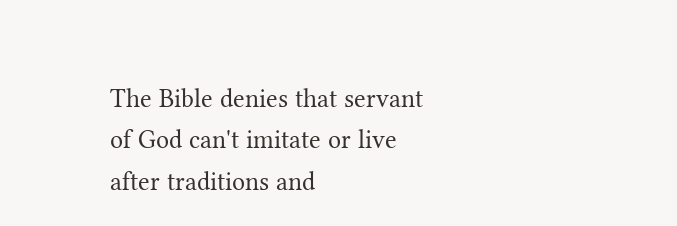The Bible denies that servant of God can't imitate or live after traditions and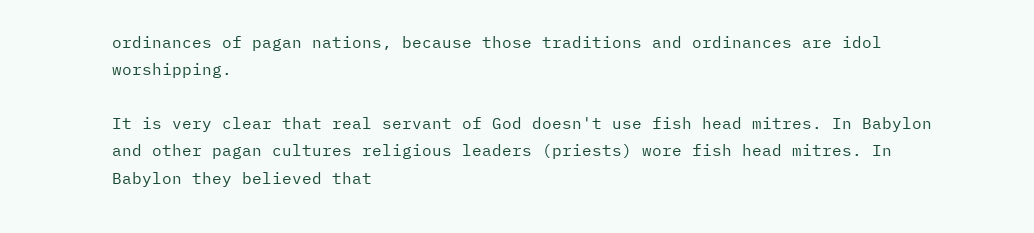ordinances of pagan nations, because those traditions and ordinances are idol worshipping.

It is very clear that real servant of God doesn't use fish head mitres. In Babylon and other pagan cultures religious leaders (priests) wore fish head mitres. In Babylon they believed that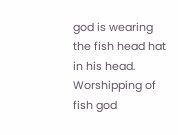god is wearing the fish head hat in his head. Worshipping of fish god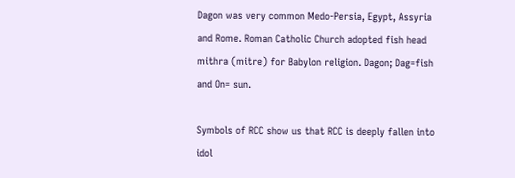Dagon was very common Medo-Persia, Egypt, Assyria and Rome. Roman Catholic Church adopted fish head mithra (mitre) for Babylon religion. Dagon; Dag=fish and On= sun.

Symbols of RCC show us that RCC is deeply fallen into idol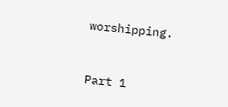worshipping.


Part 1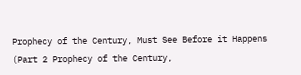Prophecy of the Century, Must See Before it Happens (Part 2 Prophecy of the Century,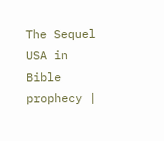The Sequel USA in Bible prophecy |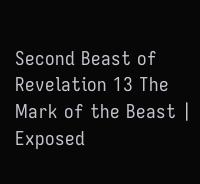Second Beast of Revelation 13 The Mark of the Beast | Exposed